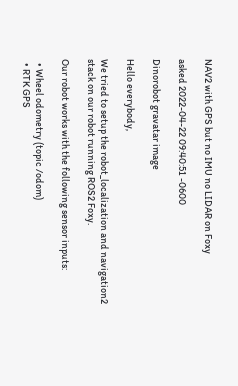NAV2 with GPS but no IMU no LIDAR on Foxy

asked 2022-04-22 09:40:51 -0600

Dinorobot gravatar image

Hello everybody,

We tried to setup the robot_localization and navigation2 stack on our robot running ROS2 Foxy.

Our robot works with the following sensor inputs:

  • Wheel odometry (topic /odom)
  • RTK GPS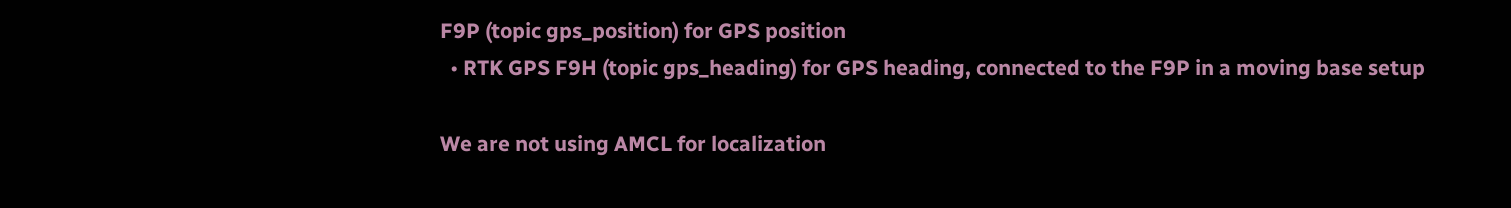F9P (topic gps_position) for GPS position
  • RTK GPS F9H (topic gps_heading) for GPS heading, connected to the F9P in a moving base setup

We are not using AMCL for localization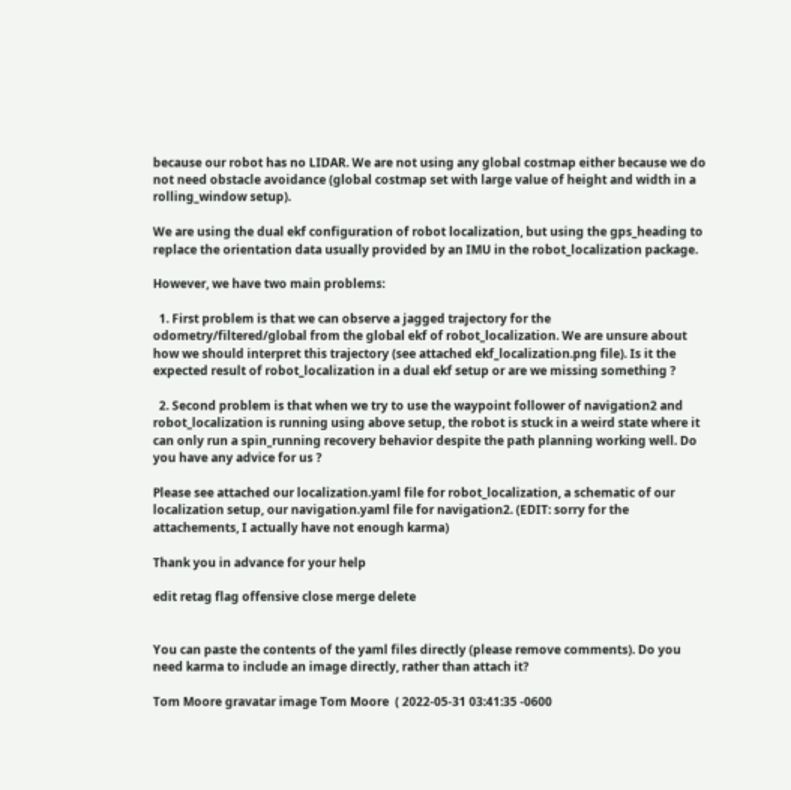because our robot has no LIDAR. We are not using any global costmap either because we do not need obstacle avoidance (global costmap set with large value of height and width in a rolling_window setup).

We are using the dual ekf configuration of robot localization, but using the gps_heading to replace the orientation data usually provided by an IMU in the robot_localization package.

However, we have two main problems:

  1. First problem is that we can observe a jagged trajectory for the odometry/filtered/global from the global ekf of robot_localization. We are unsure about how we should interpret this trajectory (see attached ekf_localization.png file). Is it the expected result of robot_localization in a dual ekf setup or are we missing something ?

  2. Second problem is that when we try to use the waypoint follower of navigation2 and robot_localization is running using above setup, the robot is stuck in a weird state where it can only run a spin_running recovery behavior despite the path planning working well. Do you have any advice for us ?

Please see attached our localization.yaml file for robot_localization, a schematic of our localization setup, our navigation.yaml file for navigation2. (EDIT: sorry for the attachements, I actually have not enough karma)

Thank you in advance for your help

edit retag flag offensive close merge delete


You can paste the contents of the yaml files directly (please remove comments). Do you need karma to include an image directly, rather than attach it?

Tom Moore gravatar image Tom Moore  ( 2022-05-31 03:41:35 -0600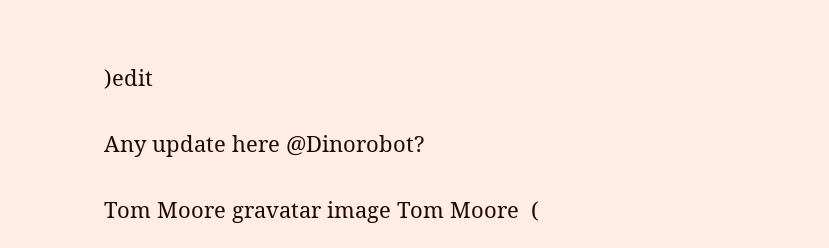)edit

Any update here @Dinorobot?

Tom Moore gravatar image Tom Moore  (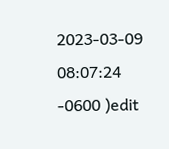2023-03-09 08:07:24 -0600 )edit